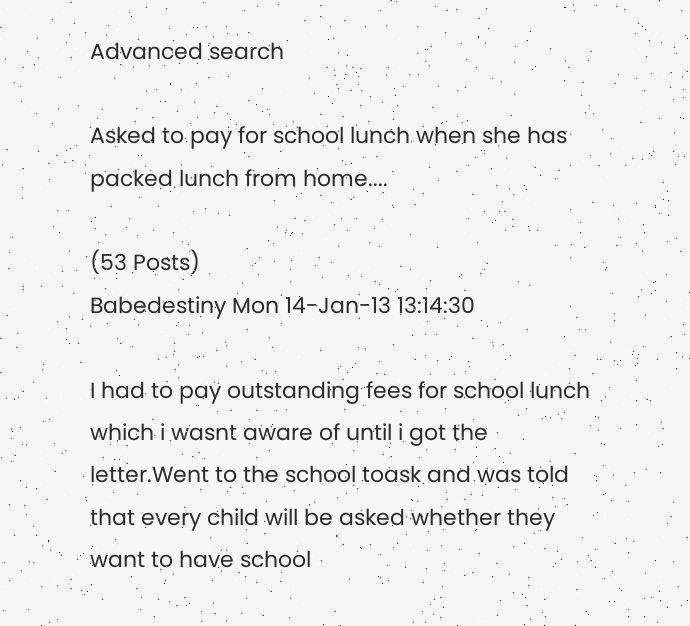Advanced search

Asked to pay for school lunch when she has packed lunch from home....

(53 Posts)
Babedestiny Mon 14-Jan-13 13:14:30

I had to pay outstanding fees for school lunch which i wasnt aware of until i got the letter.Went to the school toask and was told that every child will be asked whether they want to have school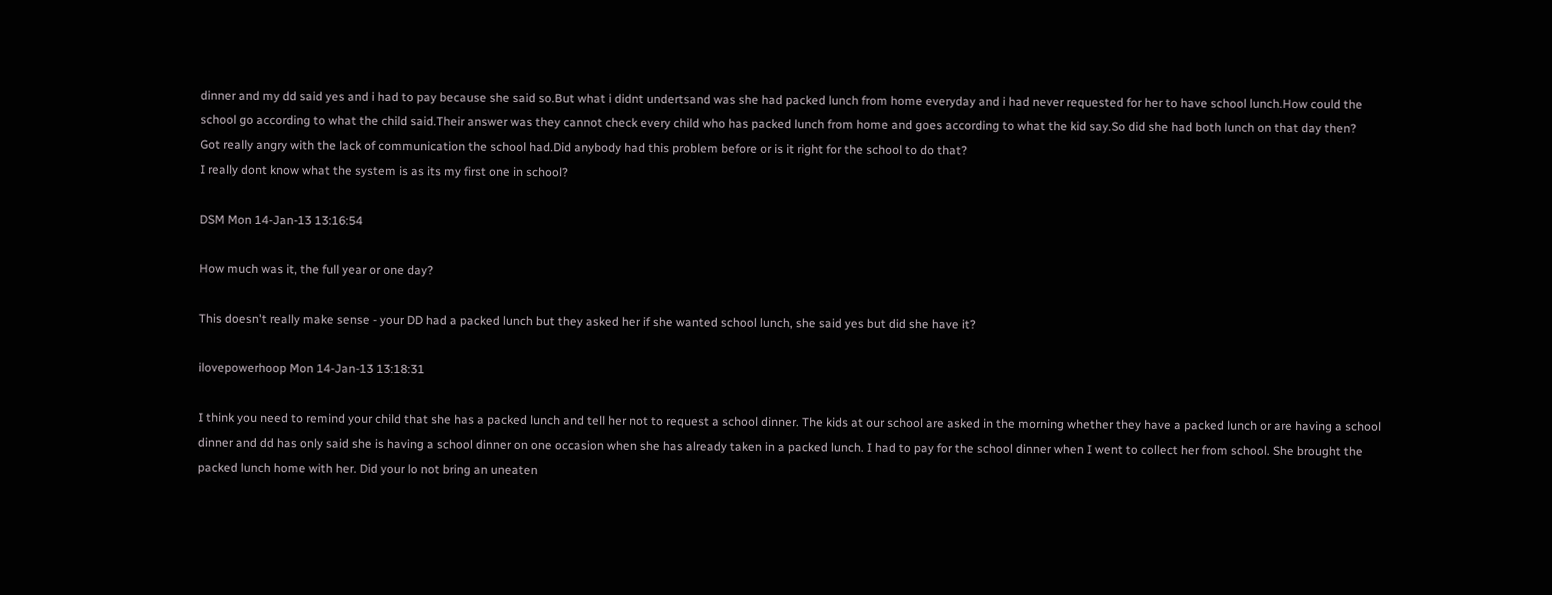dinner and my dd said yes and i had to pay because she said so.But what i didnt undertsand was she had packed lunch from home everyday and i had never requested for her to have school lunch.How could the school go according to what the child said.Their answer was they cannot check every child who has packed lunch from home and goes according to what the kid say.So did she had both lunch on that day then?
Got really angry with the lack of communication the school had.Did anybody had this problem before or is it right for the school to do that?
I really dont know what the system is as its my first one in school?

DSM Mon 14-Jan-13 13:16:54

How much was it, the full year or one day?

This doesn't really make sense - your DD had a packed lunch but they asked her if she wanted school lunch, she said yes but did she have it?

ilovepowerhoop Mon 14-Jan-13 13:18:31

I think you need to remind your child that she has a packed lunch and tell her not to request a school dinner. The kids at our school are asked in the morning whether they have a packed lunch or are having a school dinner and dd has only said she is having a school dinner on one occasion when she has already taken in a packed lunch. I had to pay for the school dinner when I went to collect her from school. She brought the packed lunch home with her. Did your lo not bring an uneaten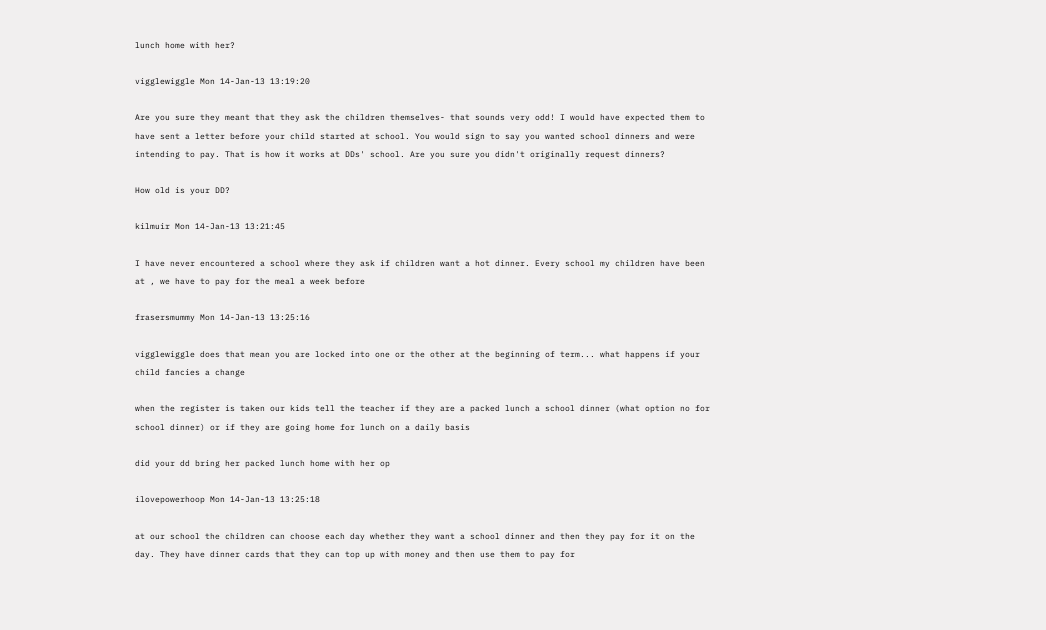lunch home with her?

vigglewiggle Mon 14-Jan-13 13:19:20

Are you sure they meant that they ask the children themselves- that sounds very odd! I would have expected them to have sent a letter before your child started at school. You would sign to say you wanted school dinners and were intending to pay. That is how it works at DDs' school. Are you sure you didn't originally request dinners?

How old is your DD?

kilmuir Mon 14-Jan-13 13:21:45

I have never encountered a school where they ask if children want a hot dinner. Every school my children have been at , we have to pay for the meal a week before

frasersmummy Mon 14-Jan-13 13:25:16

vigglewiggle does that mean you are locked into one or the other at the beginning of term... what happens if your child fancies a change

when the register is taken our kids tell the teacher if they are a packed lunch a school dinner (what option no for school dinner) or if they are going home for lunch on a daily basis

did your dd bring her packed lunch home with her op

ilovepowerhoop Mon 14-Jan-13 13:25:18

at our school the children can choose each day whether they want a school dinner and then they pay for it on the day. They have dinner cards that they can top up with money and then use them to pay for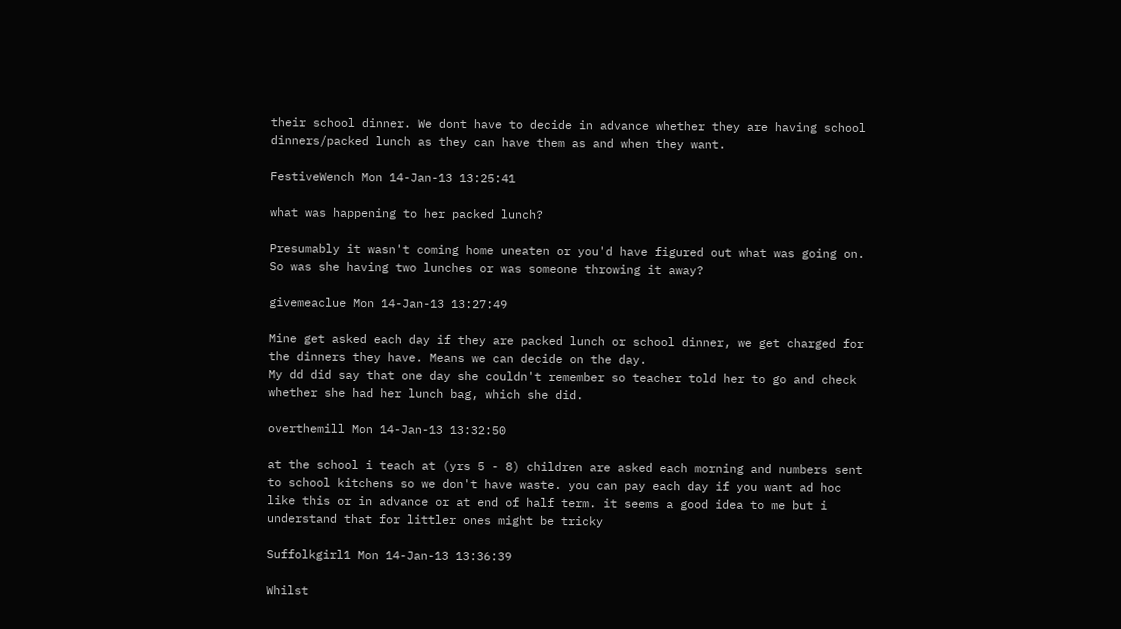their school dinner. We dont have to decide in advance whether they are having school dinners/packed lunch as they can have them as and when they want.

FestiveWench Mon 14-Jan-13 13:25:41

what was happening to her packed lunch?

Presumably it wasn't coming home uneaten or you'd have figured out what was going on. So was she having two lunches or was someone throwing it away?

givemeaclue Mon 14-Jan-13 13:27:49

Mine get asked each day if they are packed lunch or school dinner, we get charged for the dinners they have. Means we can decide on the day.
My dd did say that one day she couldn't remember so teacher told her to go and check whether she had her lunch bag, which she did.

overthemill Mon 14-Jan-13 13:32:50

at the school i teach at (yrs 5 - 8) children are asked each morning and numbers sent to school kitchens so we don't have waste. you can pay each day if you want ad hoc like this or in advance or at end of half term. it seems a good idea to me but i understand that for littler ones might be tricky

Suffolkgirl1 Mon 14-Jan-13 13:36:39

Whilst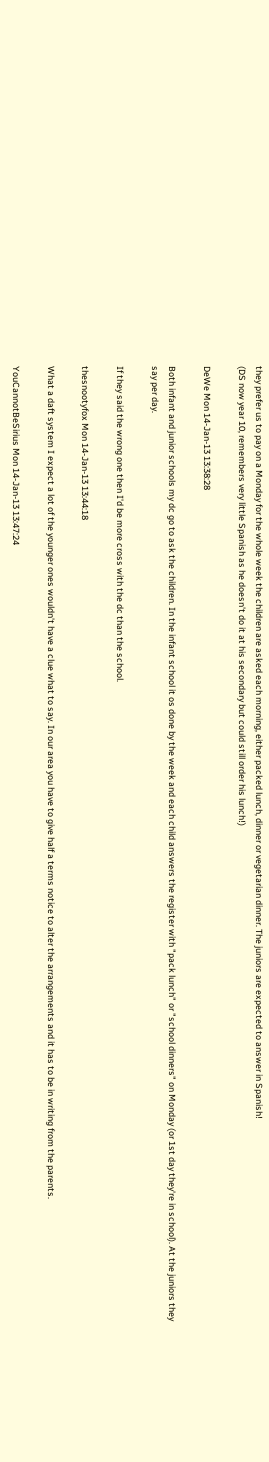they prefer us to pay on a Monday for the whole week the children are asked each morning, either packed lunch, dinner or vegetarian dinner. The juniors are expected to answer in Spanish!
(DS now year 10, remembers very little Spanish as he doesn't do it at his secondary but could still order his lunch!)

DeWe Mon 14-Jan-13 13:38:28

Both infant and junior schools my dc go to ask the children. In the infant school it os done by the week and each child answers the register with "pack lunch" or "school dinners" on Monday (or 1st day they're in school). At the juniors they say per day.

If they said the wrong one then I'd be more cross with the dc than the school.

thesnootyfox Mon 14-Jan-13 13:44:18

What a daft system I expect a lot of the younger ones wouldn't have a clue what to say. In our area you have to give half a terms notice to alter the arrangements and it has to be in writing from the parents.

YouCannotBeSirius Mon 14-Jan-13 13:47:24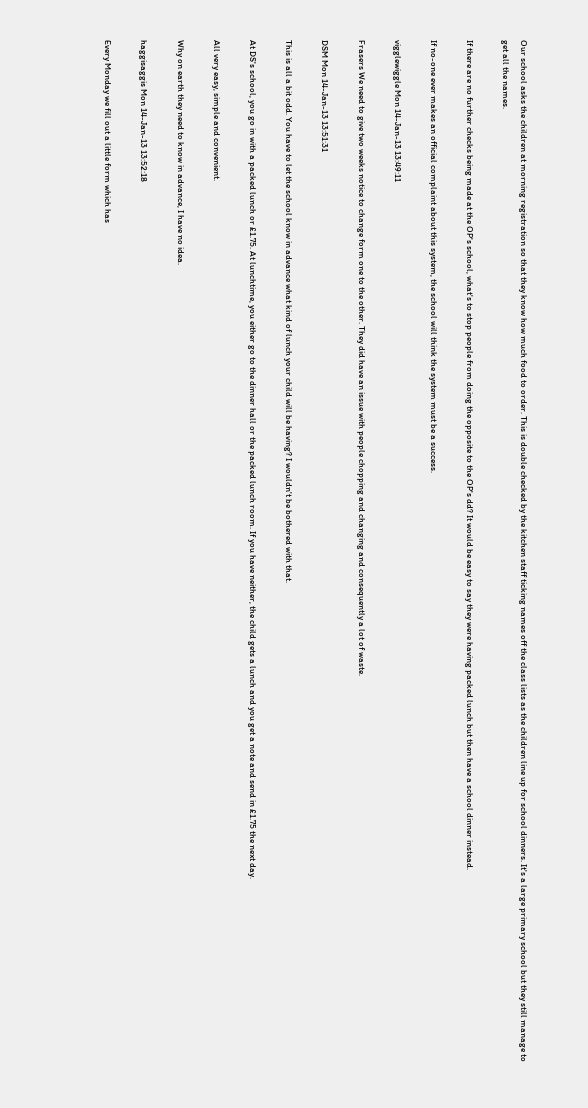Our school asks the children at morning registration so that they know how much food to order. This is double checked by the kitchen staff ticking names off the class lists as the children line up for school dinners. It's a large primary school but they still manage to get all the names.

If there are no further checks being made at the OP's school, what's to stop people from doing the opposite to the OP's dd? It would be easy to say they were having packed lunch but then have a school dinner instead.

If no-one ever makes an official complaint about this system, the school will think the system must be a success.

vigglewiggle Mon 14-Jan-13 13:49:11

Frasers We need to give two weeks notice to change form one to the other. They did have an issue with people chopping and changing and consequently a lot of waste.

DSM Mon 14-Jan-13 13:51:31

This is all a bit odd. You have to let the school know in advance what kind of lunch your child will be having? I wouldn't be bothered with that.

At DS's school, you go in with a packed lunch or £1.75. At lunchtime, you either go to the dinner hall or the packed lunch room. If you have neither, the child gets a lunch and you get a note and send in £1.75 the next day.

All very easy, simple and convenient.

Why on earth they need to know in advance, I have no idea.

haggisaggis Mon 14-Jan-13 13:52:18

Every Monday we fill out a little form which has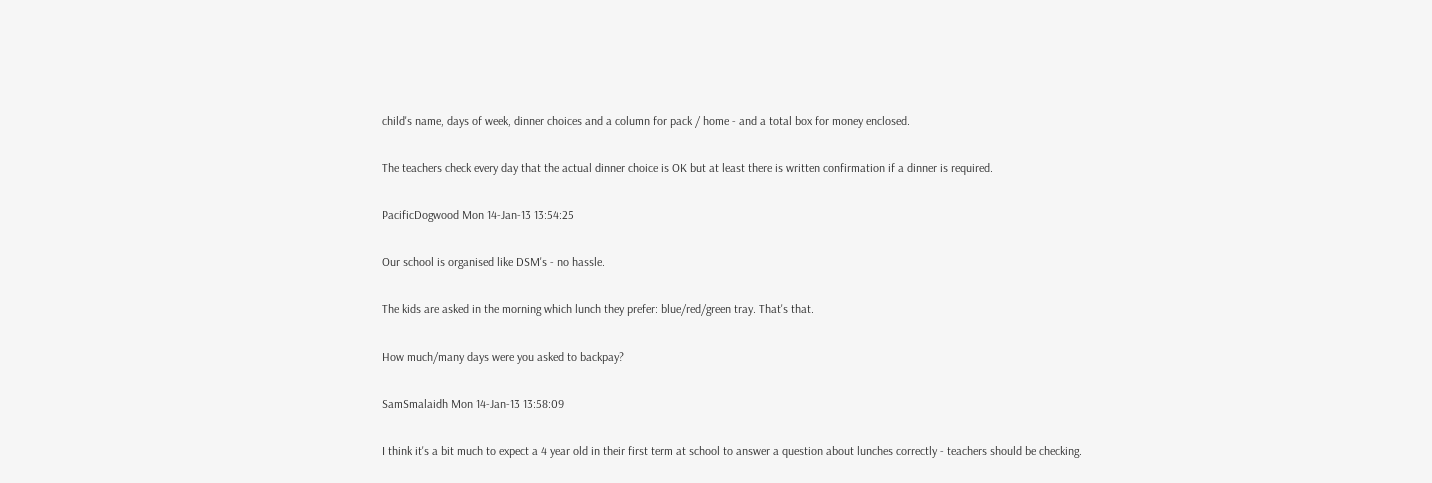child's name, days of week, dinner choices and a column for pack / home - and a total box for money enclosed.

The teachers check every day that the actual dinner choice is OK but at least there is written confirmation if a dinner is required.

PacificDogwood Mon 14-Jan-13 13:54:25

Our school is organised like DSM's - no hassle.

The kids are asked in the morning which lunch they prefer: blue/red/green tray. That's that.

How much/many days were you asked to backpay?

SamSmalaidh Mon 14-Jan-13 13:58:09

I think it's a bit much to expect a 4 year old in their first term at school to answer a question about lunches correctly - teachers should be checking.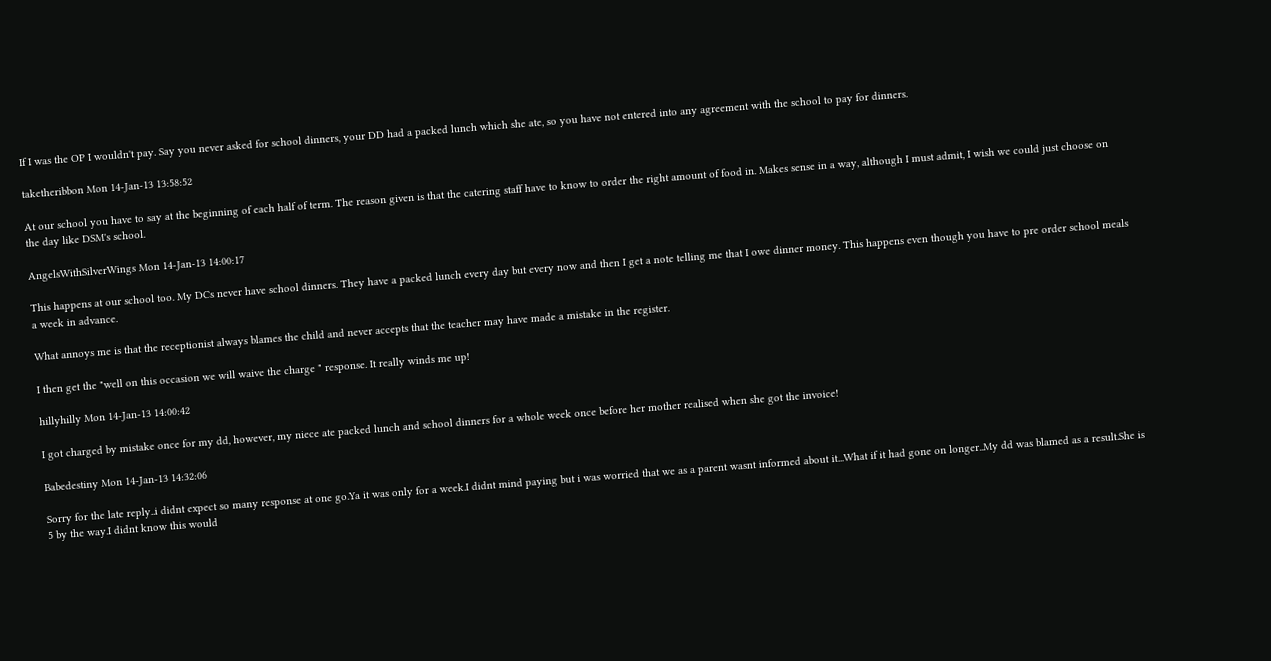If I was the OP I wouldn't pay. Say you never asked for school dinners, your DD had a packed lunch which she ate, so you have not entered into any agreement with the school to pay for dinners.

taketheribbon Mon 14-Jan-13 13:58:52

At our school you have to say at the beginning of each half of term. The reason given is that the catering staff have to know to order the right amount of food in. Makes sense in a way, although I must admit, I wish we could just choose on the day like DSM's school.

AngelsWithSilverWings Mon 14-Jan-13 14:00:17

This happens at our school too. My DCs never have school dinners. They have a packed lunch every day but every now and then I get a note telling me that I owe dinner money. This happens even though you have to pre order school meals a week in advance.

What annoys me is that the receptionist always blames the child and never accepts that the teacher may have made a mistake in the register.

I then get the "well on this occasion we will waive the charge " response. It really winds me up!

hillyhilly Mon 14-Jan-13 14:00:42

I got charged by mistake once for my dd, however, my niece ate packed lunch and school dinners for a whole week once before her mother realised when she got the invoice!

Babedestiny Mon 14-Jan-13 14:32:06

Sorry for the late reply..i didnt expect so many response at one go.Ya it was only for a week.I didnt mind paying but i was worried that we as a parent wasnt informed about it...What if it had gone on longer..My dd was blamed as a result.She is 5 by the way.I didnt know this would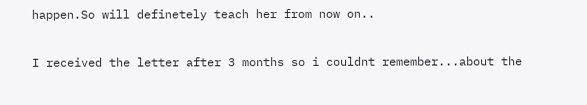happen.So will definetely teach her from now on..

I received the letter after 3 months so i couldnt remember...about the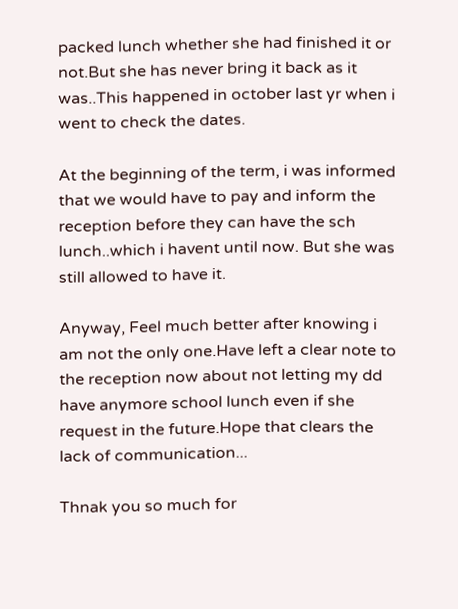packed lunch whether she had finished it or not.But she has never bring it back as it was..This happened in october last yr when i went to check the dates.

At the beginning of the term, i was informed that we would have to pay and inform the reception before they can have the sch lunch..which i havent until now. But she was still allowed to have it.

Anyway, Feel much better after knowing i am not the only one.Have left a clear note to the reception now about not letting my dd have anymore school lunch even if she request in the future.Hope that clears the lack of communication...

Thnak you so much for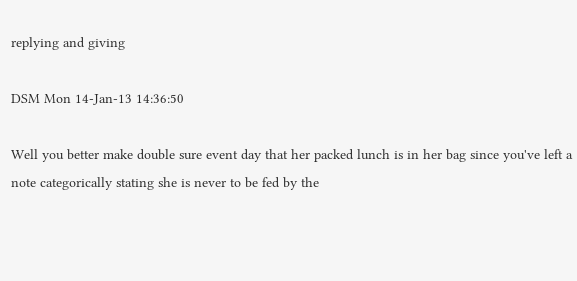replying and giving

DSM Mon 14-Jan-13 14:36:50

Well you better make double sure event day that her packed lunch is in her bag since you've left a note categorically stating she is never to be fed by the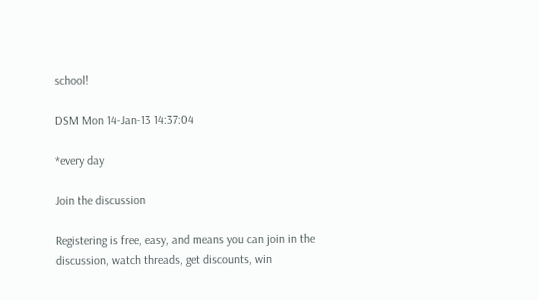school!

DSM Mon 14-Jan-13 14:37:04

*every day

Join the discussion

Registering is free, easy, and means you can join in the discussion, watch threads, get discounts, win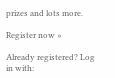prizes and lots more.

Register now »

Already registered? Log in with: